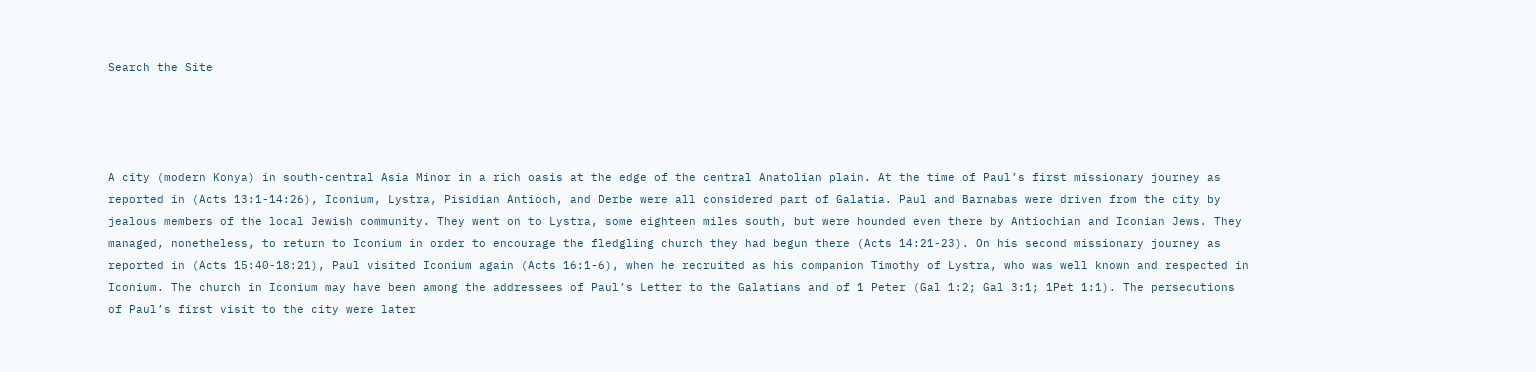Search the Site




A city (modern Konya) in south-central Asia Minor in a rich oasis at the edge of the central Anatolian plain. At the time of Paul’s first missionary journey as reported in (Acts 13:1-14:26), Iconium, Lystra, Pisidian Antioch, and Derbe were all considered part of Galatia. Paul and Barnabas were driven from the city by jealous members of the local Jewish community. They went on to Lystra, some eighteen miles south, but were hounded even there by Antiochian and Iconian Jews. They managed, nonetheless, to return to Iconium in order to encourage the fledgling church they had begun there (Acts 14:21-23). On his second missionary journey as reported in (Acts 15:40-18:21), Paul visited Iconium again (Acts 16:1-6), when he recruited as his companion Timothy of Lystra, who was well known and respected in Iconium. The church in Iconium may have been among the addressees of Paul’s Letter to the Galatians and of 1 Peter (Gal 1:2; Gal 3:1; 1Pet 1:1). The persecutions of Paul’s first visit to the city were later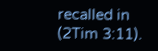recalled in (2Tim 3:11).